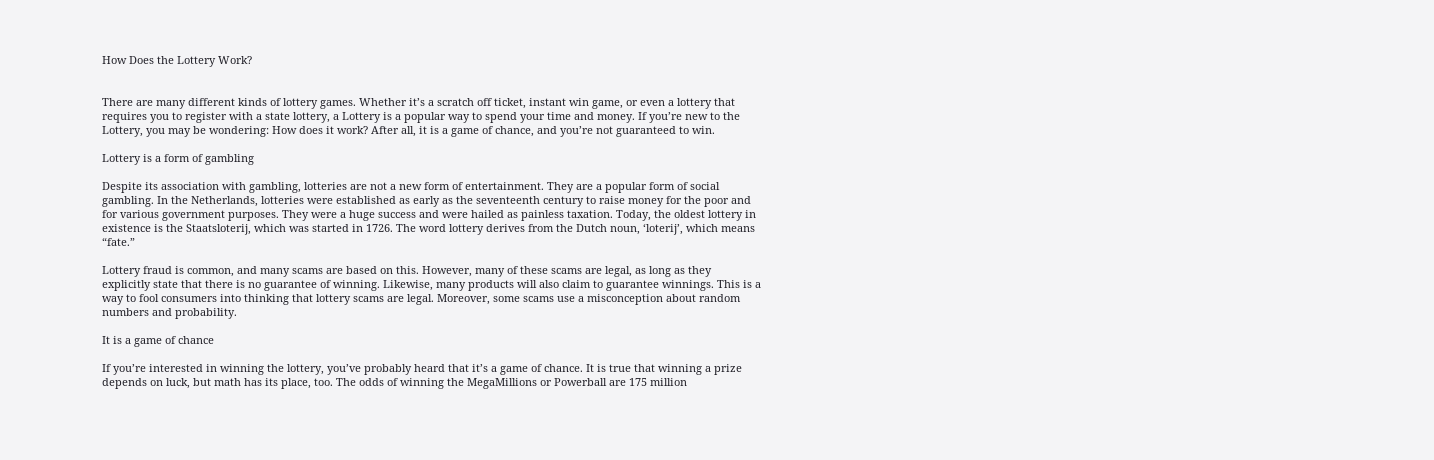How Does the Lottery Work?


There are many different kinds of lottery games. Whether it’s a scratch off ticket, instant win game, or even a lottery that requires you to register with a state lottery, a Lottery is a popular way to spend your time and money. If you’re new to the Lottery, you may be wondering: How does it work? After all, it is a game of chance, and you’re not guaranteed to win.

Lottery is a form of gambling

Despite its association with gambling, lotteries are not a new form of entertainment. They are a popular form of social gambling. In the Netherlands, lotteries were established as early as the seventeenth century to raise money for the poor and for various government purposes. They were a huge success and were hailed as painless taxation. Today, the oldest lottery in existence is the Staatsloterij, which was started in 1726. The word lottery derives from the Dutch noun, ‘loterij’, which means “fate.”

Lottery fraud is common, and many scams are based on this. However, many of these scams are legal, as long as they explicitly state that there is no guarantee of winning. Likewise, many products will also claim to guarantee winnings. This is a way to fool consumers into thinking that lottery scams are legal. Moreover, some scams use a misconception about random numbers and probability.

It is a game of chance

If you’re interested in winning the lottery, you’ve probably heard that it’s a game of chance. It is true that winning a prize depends on luck, but math has its place, too. The odds of winning the MegaMillions or Powerball are 175 million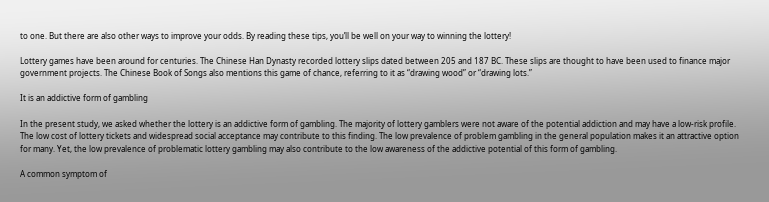to one. But there are also other ways to improve your odds. By reading these tips, you’ll be well on your way to winning the lottery!

Lottery games have been around for centuries. The Chinese Han Dynasty recorded lottery slips dated between 205 and 187 BC. These slips are thought to have been used to finance major government projects. The Chinese Book of Songs also mentions this game of chance, referring to it as “drawing wood” or “drawing lots.”

It is an addictive form of gambling

In the present study, we asked whether the lottery is an addictive form of gambling. The majority of lottery gamblers were not aware of the potential addiction and may have a low-risk profile. The low cost of lottery tickets and widespread social acceptance may contribute to this finding. The low prevalence of problem gambling in the general population makes it an attractive option for many. Yet, the low prevalence of problematic lottery gambling may also contribute to the low awareness of the addictive potential of this form of gambling.

A common symptom of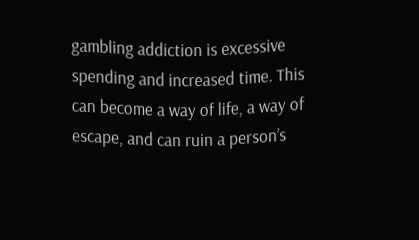gambling addiction is excessive spending and increased time. This can become a way of life, a way of escape, and can ruin a person’s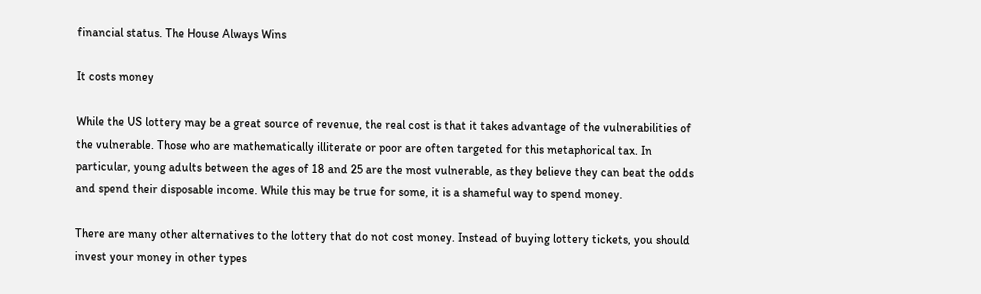financial status. The House Always Wins

It costs money

While the US lottery may be a great source of revenue, the real cost is that it takes advantage of the vulnerabilities of the vulnerable. Those who are mathematically illiterate or poor are often targeted for this metaphorical tax. In particular, young adults between the ages of 18 and 25 are the most vulnerable, as they believe they can beat the odds and spend their disposable income. While this may be true for some, it is a shameful way to spend money.

There are many other alternatives to the lottery that do not cost money. Instead of buying lottery tickets, you should invest your money in other types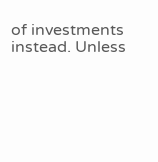of investments instead. Unless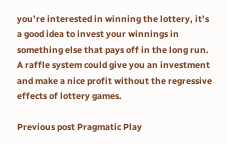you’re interested in winning the lottery, it’s a good idea to invest your winnings in something else that pays off in the long run. A raffle system could give you an investment and make a nice profit without the regressive effects of lottery games.

Previous post Pragmatic Play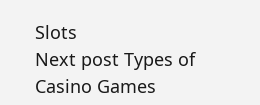Slots
Next post Types of Casino Games